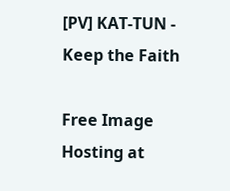[PV] KAT-TUN - Keep the Faith

Free Image Hosting at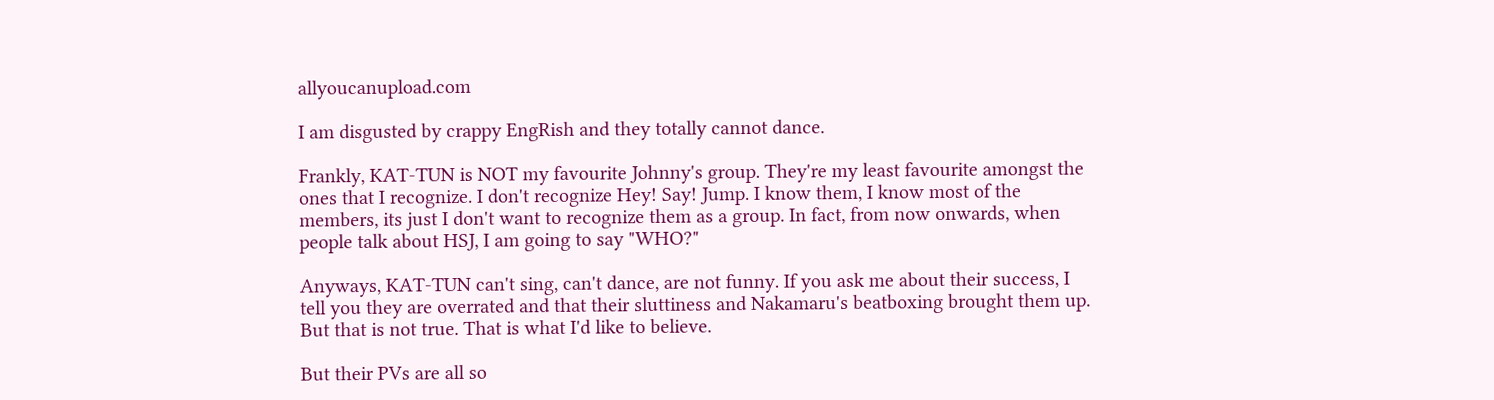allyoucanupload.com

I am disgusted by crappy EngRish and they totally cannot dance.

Frankly, KAT-TUN is NOT my favourite Johnny's group. They're my least favourite amongst the ones that I recognize. I don't recognize Hey! Say! Jump. I know them, I know most of the members, its just I don't want to recognize them as a group. In fact, from now onwards, when people talk about HSJ, I am going to say "WHO?"

Anyways, KAT-TUN can't sing, can't dance, are not funny. If you ask me about their success, I tell you they are overrated and that their sluttiness and Nakamaru's beatboxing brought them up. But that is not true. That is what I'd like to believe.

But their PVs are all so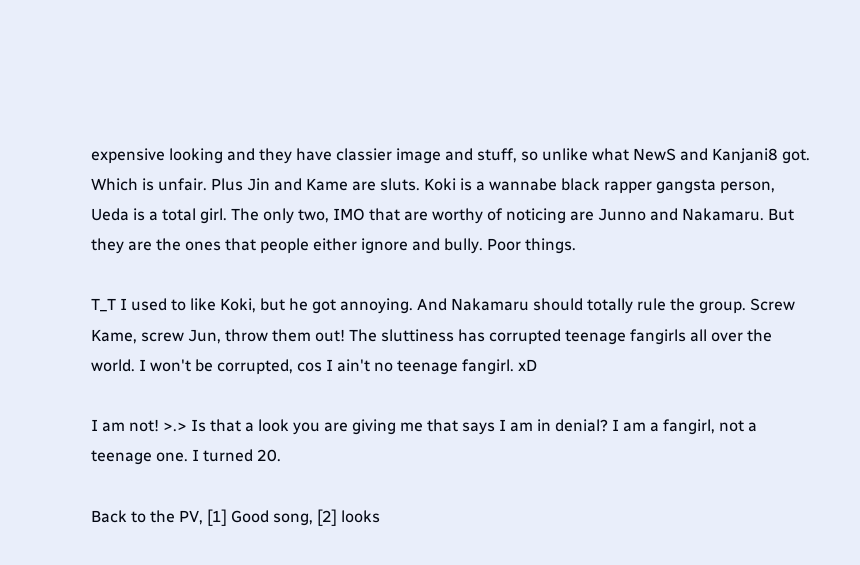expensive looking and they have classier image and stuff, so unlike what NewS and Kanjani8 got. Which is unfair. Plus Jin and Kame are sluts. Koki is a wannabe black rapper gangsta person, Ueda is a total girl. The only two, IMO that are worthy of noticing are Junno and Nakamaru. But they are the ones that people either ignore and bully. Poor things.

T_T I used to like Koki, but he got annoying. And Nakamaru should totally rule the group. Screw Kame, screw Jun, throw them out! The sluttiness has corrupted teenage fangirls all over the world. I won't be corrupted, cos I ain't no teenage fangirl. xD

I am not! >.> Is that a look you are giving me that says I am in denial? I am a fangirl, not a teenage one. I turned 20.

Back to the PV, [1] Good song, [2] looks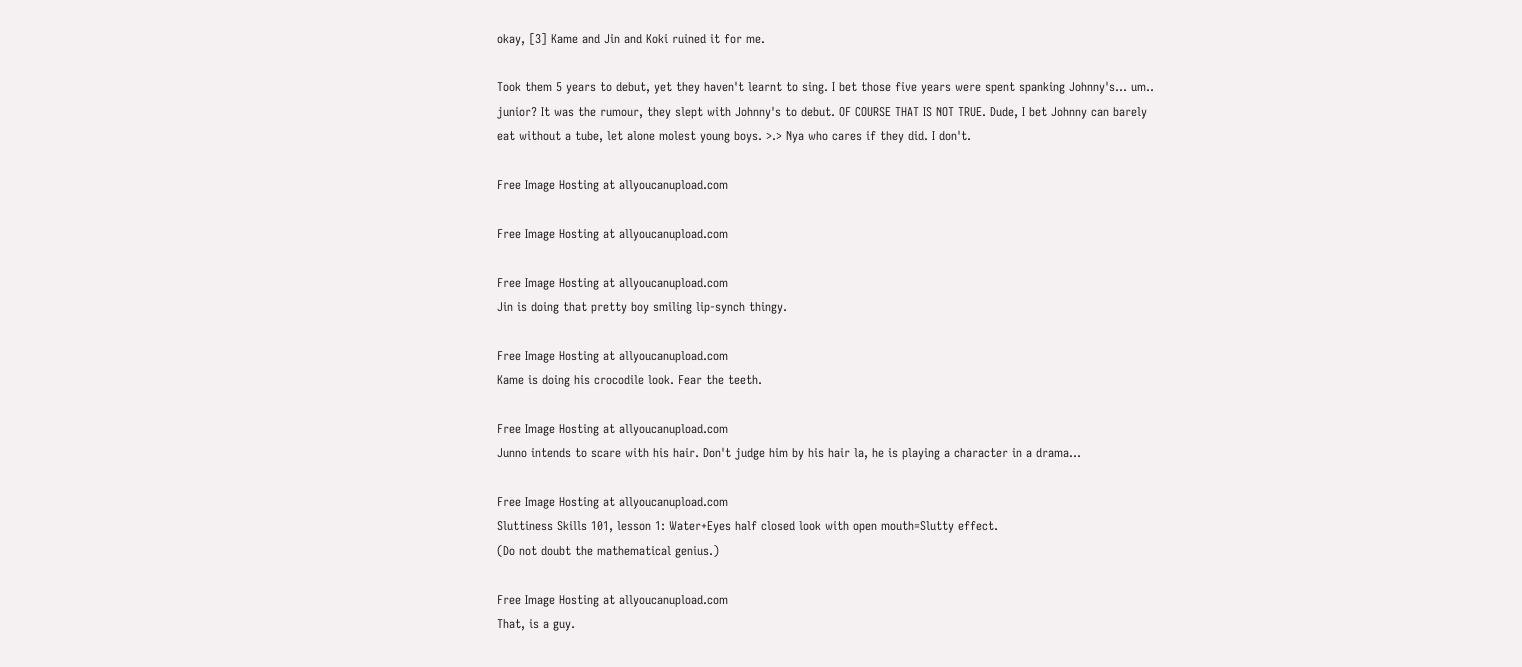okay, [3] Kame and Jin and Koki ruined it for me.

Took them 5 years to debut, yet they haven't learnt to sing. I bet those five years were spent spanking Johnny's... um.. junior? It was the rumour, they slept with Johnny's to debut. OF COURSE THAT IS NOT TRUE. Dude, I bet Johnny can barely eat without a tube, let alone molest young boys. >.> Nya who cares if they did. I don't.

Free Image Hosting at allyoucanupload.com

Free Image Hosting at allyoucanupload.com

Free Image Hosting at allyoucanupload.com
Jin is doing that pretty boy smiling lip-synch thingy.

Free Image Hosting at allyoucanupload.com
Kame is doing his crocodile look. Fear the teeth.

Free Image Hosting at allyoucanupload.com
Junno intends to scare with his hair. Don't judge him by his hair la, he is playing a character in a drama...

Free Image Hosting at allyoucanupload.com
Sluttiness Skills 101, lesson 1: Water+Eyes half closed look with open mouth=Slutty effect.
(Do not doubt the mathematical genius.)

Free Image Hosting at allyoucanupload.com
That, is a guy.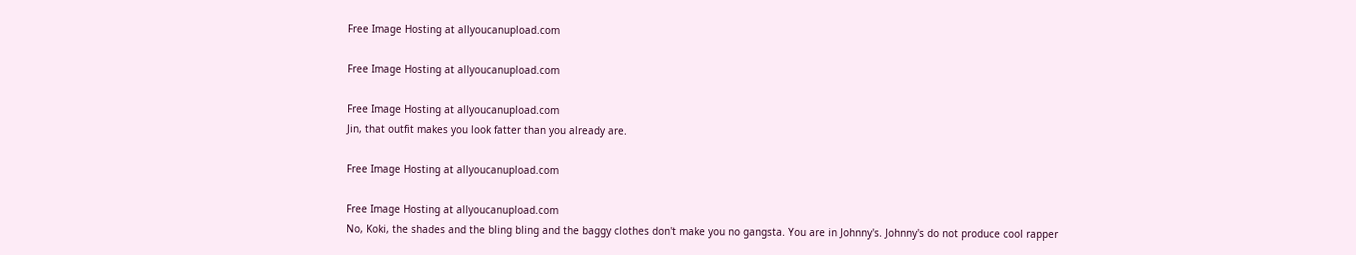Free Image Hosting at allyoucanupload.com

Free Image Hosting at allyoucanupload.com

Free Image Hosting at allyoucanupload.com
Jin, that outfit makes you look fatter than you already are.

Free Image Hosting at allyoucanupload.com

Free Image Hosting at allyoucanupload.com
No, Koki, the shades and the bling bling and the baggy clothes don't make you no gangsta. You are in Johnny's. Johnny's do not produce cool rapper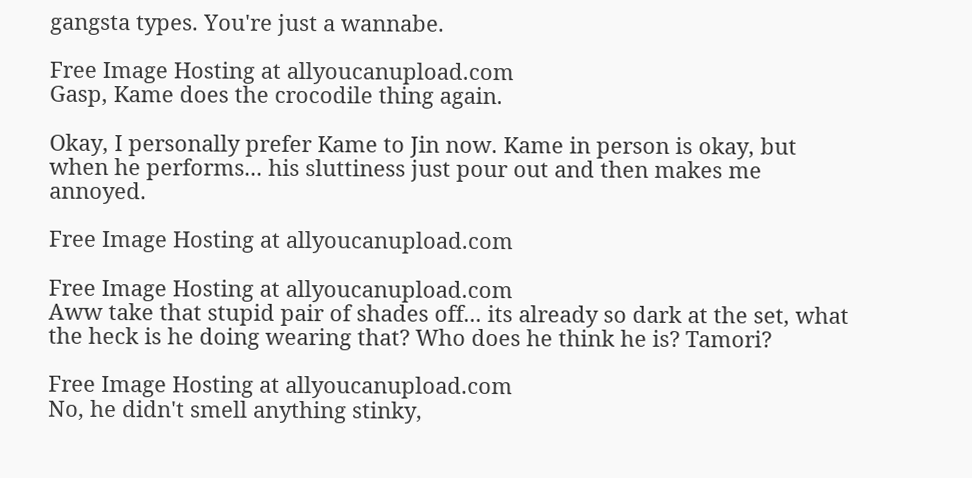gangsta types. You're just a wannabe.

Free Image Hosting at allyoucanupload.com
Gasp, Kame does the crocodile thing again.

Okay, I personally prefer Kame to Jin now. Kame in person is okay, but when he performs... his sluttiness just pour out and then makes me annoyed.

Free Image Hosting at allyoucanupload.com

Free Image Hosting at allyoucanupload.com
Aww take that stupid pair of shades off... its already so dark at the set, what the heck is he doing wearing that? Who does he think he is? Tamori?

Free Image Hosting at allyoucanupload.com
No, he didn't smell anything stinky,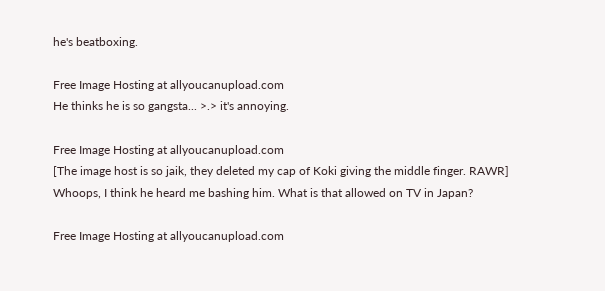he's beatboxing.

Free Image Hosting at allyoucanupload.com
He thinks he is so gangsta... >.> it's annoying.

Free Image Hosting at allyoucanupload.com
[The image host is so jaik, they deleted my cap of Koki giving the middle finger. RAWR]
Whoops, I think he heard me bashing him. What is that allowed on TV in Japan?

Free Image Hosting at allyoucanupload.com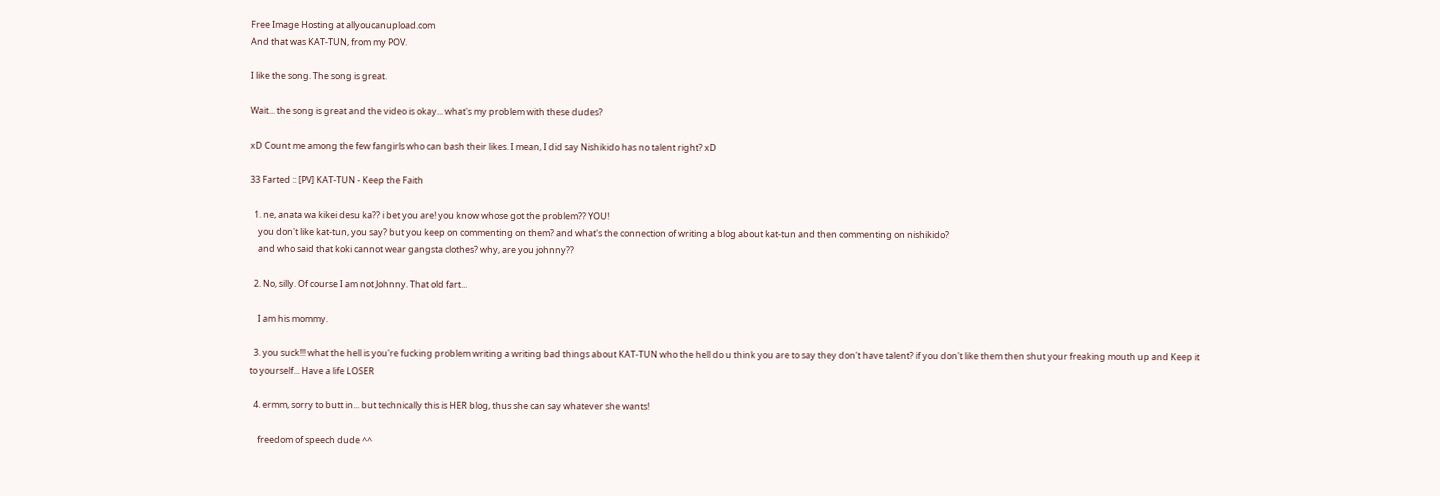Free Image Hosting at allyoucanupload.com
And that was KAT-TUN, from my POV.

I like the song. The song is great.

Wait... the song is great and the video is okay... what's my problem with these dudes?

xD Count me among the few fangirls who can bash their likes. I mean, I did say Nishikido has no talent right? xD

33 Farted :: [PV] KAT-TUN - Keep the Faith

  1. ne, anata wa kikei desu ka?? i bet you are! you know whose got the problem?? YOU!
    you don't like kat-tun, you say? but you keep on commenting on them? and what's the connection of writing a blog about kat-tun and then commenting on nishikido?
    and who said that koki cannot wear gangsta clothes? why, are you johnny??

  2. No, silly. Of course I am not Johnny. That old fart...

    I am his mommy.

  3. you suck!!! what the hell is you're fucking problem writing a writing bad things about KAT-TUN who the hell do u think you are to say they don't have talent? if you don't like them then shut your freaking mouth up and Keep it to yourself... Have a life LOSER

  4. ermm, sorry to butt in... but technically this is HER blog, thus she can say whatever she wants!

    freedom of speech dude ^^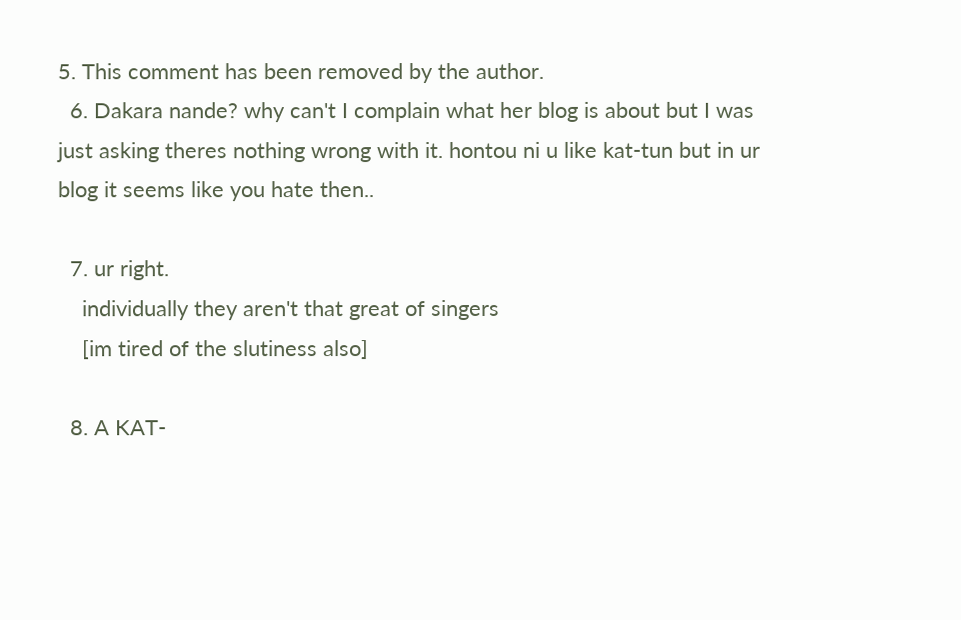5. This comment has been removed by the author.
  6. Dakara nande? why can't I complain what her blog is about but I was just asking theres nothing wrong with it. hontou ni u like kat-tun but in ur blog it seems like you hate then..

  7. ur right.
    individually they aren't that great of singers
    [im tired of the slutiness also]

  8. A KAT-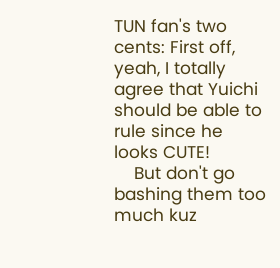TUN fan's two cents: First off, yeah, I totally agree that Yuichi should be able to rule since he looks CUTE!
    But don't go bashing them too much kuz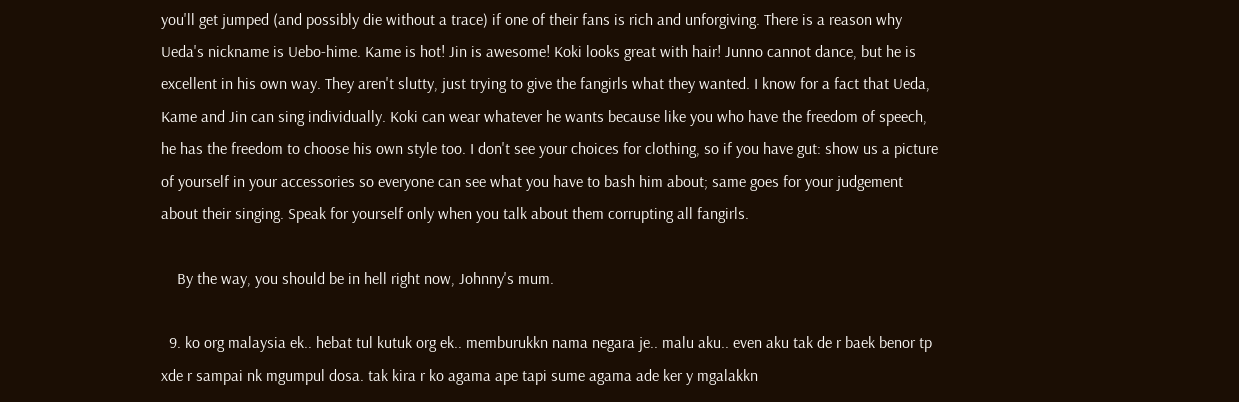you'll get jumped (and possibly die without a trace) if one of their fans is rich and unforgiving. There is a reason why Ueda's nickname is Uebo-hime. Kame is hot! Jin is awesome! Koki looks great with hair! Junno cannot dance, but he is excellent in his own way. They aren't slutty, just trying to give the fangirls what they wanted. I know for a fact that Ueda, Kame and Jin can sing individually. Koki can wear whatever he wants because like you who have the freedom of speech, he has the freedom to choose his own style too. I don't see your choices for clothing, so if you have gut: show us a picture of yourself in your accessories so everyone can see what you have to bash him about; same goes for your judgement about their singing. Speak for yourself only when you talk about them corrupting all fangirls.

    By the way, you should be in hell right now, Johnny's mum.

  9. ko org malaysia ek.. hebat tul kutuk org ek.. memburukkn nama negara je.. malu aku.. even aku tak de r baek benor tp xde r sampai nk mgumpul dosa. tak kira r ko agama ape tapi sume agama ade ker y mgalakkn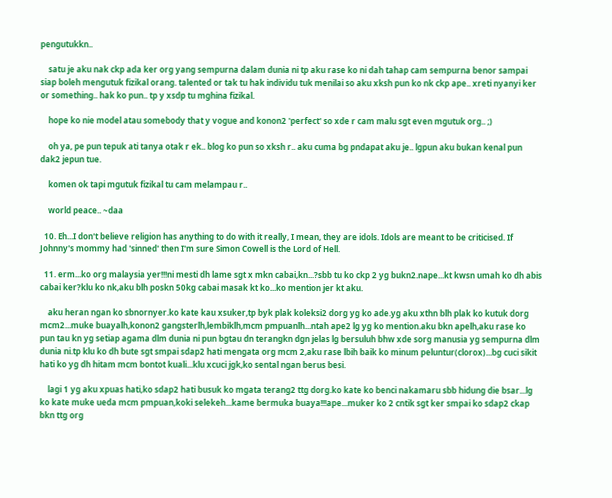pengutukkn..

    satu je aku nak ckp ada ker org yang sempurna dalam dunia ni tp aku rase ko ni dah tahap cam sempurna benor sampai siap boleh mengutuk fizikal orang. talented or tak tu hak individu tuk menilai so aku xksh pun ko nk ckp ape.. xreti nyanyi ker or something.. hak ko pun.. tp y xsdp tu mghina fizikal.

    hope ko nie model atau somebody that y vogue and konon2 'perfect' so xde r cam malu sgt even mgutuk org.. ;)

    oh ya, pe pun tepuk ati tanya otak r ek.. blog ko pun so xksh r.. aku cuma bg pndapat aku je.. lgpun aku bukan kenal pun dak2 jepun tue.

    komen ok tapi mgutuk fizikal tu cam melampau r..

    world peace.. ~daa

  10. Eh...I don't believe religion has anything to do with it really, I mean, they are idols. Idols are meant to be criticised. If Johnny's mommy had 'sinned' then I'm sure Simon Cowell is the Lord of Hell.

  11. erm...ko org malaysia yer!!!ni mesti dh lame sgt x mkn cabai,kn...?sbb tu ko ckp 2 yg bukn2.nape...kt kwsn umah ko dh abis cabai ker?klu ko nk,aku blh poskn 50kg cabai masak kt ko...ko mention jer kt aku.

    aku heran ngan ko sbnornyer.ko kate kau xsuker,tp byk plak koleksi2 dorg yg ko ade.yg aku xthn blh plak ko kutuk dorg mcm2...muke buayalh,konon2 gangsterlh,lembiklh,mcm pmpuanlh...ntah ape2 lg yg ko mention.aku bkn apelh,aku rase ko pun tau kn yg setiap agama dlm dunia ni pun bgtau dn terangkn dgn jelas lg bersuluh bhw xde sorg manusia yg sempurna dlm dunia ni.tp klu ko dh bute sgt smpai sdap2 hati mengata org mcm 2,aku rase lbih baik ko minum peluntur(clorox)...bg cuci sikit hati ko yg dh hitam mcm bontot kuali...klu xcuci jgk,ko sental ngan berus besi.

    lagi 1 yg aku xpuas hati,ko sdap2 hati busuk ko mgata terang2 ttg dorg.ko kate ko benci nakamaru sbb hidung die bsar...lg ko kate muke ueda mcm pmpuan,koki selekeh...kame bermuka buaya!!!ape...muker ko 2 cntik sgt ker smpai ko sdap2 ckap bkn ttg org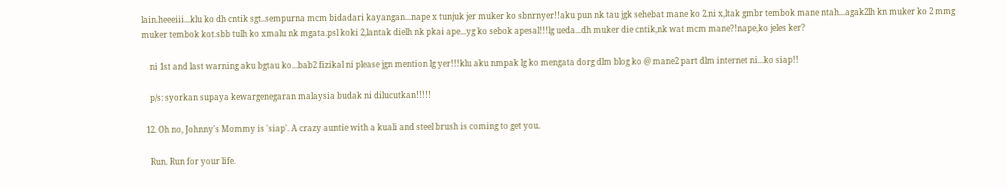lain.heeeiii...klu ko dh cntik sgt..sempurna mcm bidadari kayangan...nape x tunjuk jer muker ko sbnrnyer!!aku pun nk tau jgk sehebat mane ko 2.ni x,ltak gmbr tembok mane ntah...agak2lh kn muker ko 2 mmg muker tembok kot.sbb tulh ko xmalu nk mgata.psl koki 2,lantak dielh nk pkai ape...yg ko sebok apesal!!!lg ueda...dh muker die cntik,nk wat mcm mane?!nape,ko jeles ker?

    ni 1st and last warning aku bgtau ko...bab2 fizikal ni please jgn mention lg yer!!!klu aku nmpak lg ko mengata dorg dlm blog ko @ mane2 part dlm internet ni...ko siap!!

    p/s: syorkan supaya kewargenegaran malaysia budak ni dilucutkan!!!!!

  12. Oh no, Johnny's Mommy is 'siap'. A crazy auntie with a kuali and steel brush is coming to get you.

    Run. Run for your life.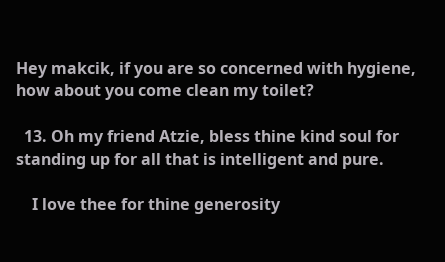Hey makcik, if you are so concerned with hygiene, how about you come clean my toilet?

  13. Oh my friend Atzie, bless thine kind soul for standing up for all that is intelligent and pure.

    I love thee for thine generosity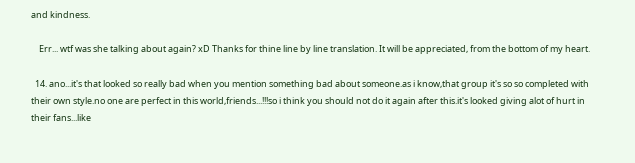and kindness.

    Err... wtf was she talking about again? xD Thanks for thine line by line translation. It will be appreciated, from the bottom of my heart.

  14. ano...it's that looked so really bad when you mention something bad about someone.as i know,that group it's so so completed with their own style.no one are perfect in this world,friends...!!!so i think you should not do it again after this.it's looked giving alot of hurt in their fans...like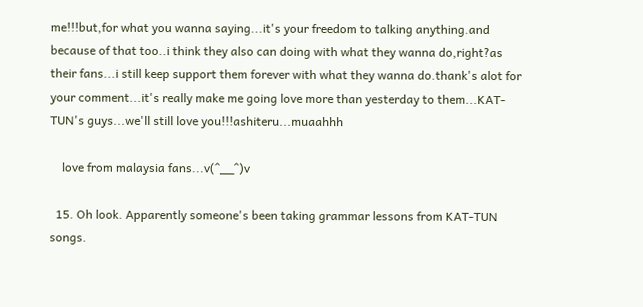me!!!but,for what you wanna saying...it's your freedom to talking anything.and because of that too..i think they also can doing with what they wanna do,right?as their fans...i still keep support them forever with what they wanna do.thank's alot for your comment...it's really make me going love more than yesterday to them...KAT-TUN's guys...we'll still love you!!!ashiteru...muaahhh

    love from malaysia fans...v(^__^)v

  15. Oh look. Apparently someone's been taking grammar lessons from KAT-TUN songs.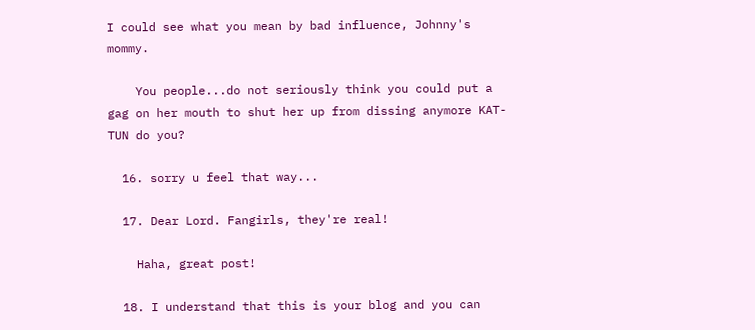I could see what you mean by bad influence, Johnny's mommy.

    You people...do not seriously think you could put a gag on her mouth to shut her up from dissing anymore KAT-TUN do you?

  16. sorry u feel that way...

  17. Dear Lord. Fangirls, they're real!

    Haha, great post!

  18. I understand that this is your blog and you can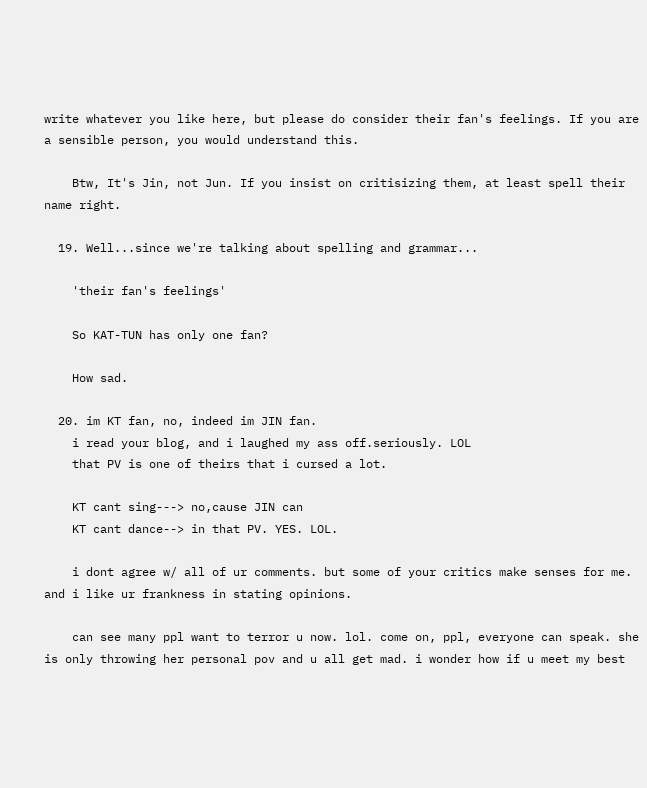write whatever you like here, but please do consider their fan's feelings. If you are a sensible person, you would understand this.

    Btw, It's Jin, not Jun. If you insist on critisizing them, at least spell their name right.

  19. Well...since we're talking about spelling and grammar...

    'their fan's feelings'

    So KAT-TUN has only one fan?

    How sad.

  20. im KT fan, no, indeed im JIN fan.
    i read your blog, and i laughed my ass off.seriously. LOL
    that PV is one of theirs that i cursed a lot.

    KT cant sing---> no,cause JIN can
    KT cant dance--> in that PV. YES. LOL.

    i dont agree w/ all of ur comments. but some of your critics make senses for me. and i like ur frankness in stating opinions.

    can see many ppl want to terror u now. lol. come on, ppl, everyone can speak. she is only throwing her personal pov and u all get mad. i wonder how if u meet my best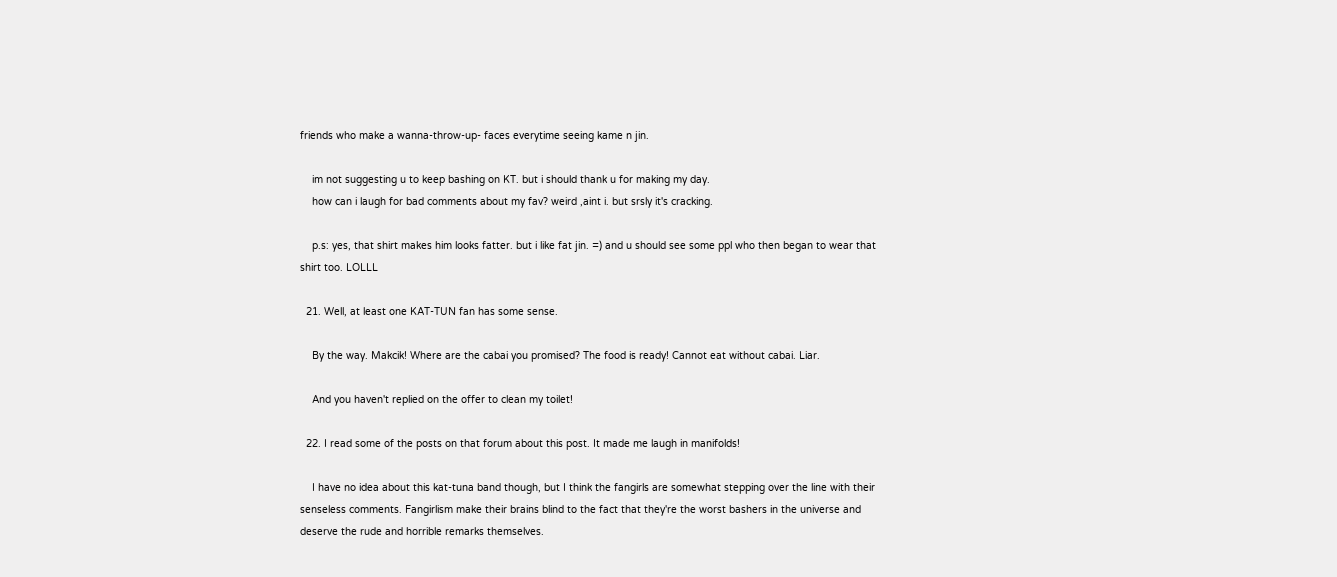friends who make a wanna-throw-up- faces everytime seeing kame n jin.

    im not suggesting u to keep bashing on KT. but i should thank u for making my day.
    how can i laugh for bad comments about my fav? weird ,aint i. but srsly it's cracking.

    p.s: yes, that shirt makes him looks fatter. but i like fat jin. =) and u should see some ppl who then began to wear that shirt too. LOLLL

  21. Well, at least one KAT-TUN fan has some sense.

    By the way. Makcik! Where are the cabai you promised? The food is ready! Cannot eat without cabai. Liar.

    And you haven't replied on the offer to clean my toilet!

  22. I read some of the posts on that forum about this post. It made me laugh in manifolds!

    I have no idea about this kat-tuna band though, but I think the fangirls are somewhat stepping over the line with their senseless comments. Fangirlism make their brains blind to the fact that they're the worst bashers in the universe and deserve the rude and horrible remarks themselves.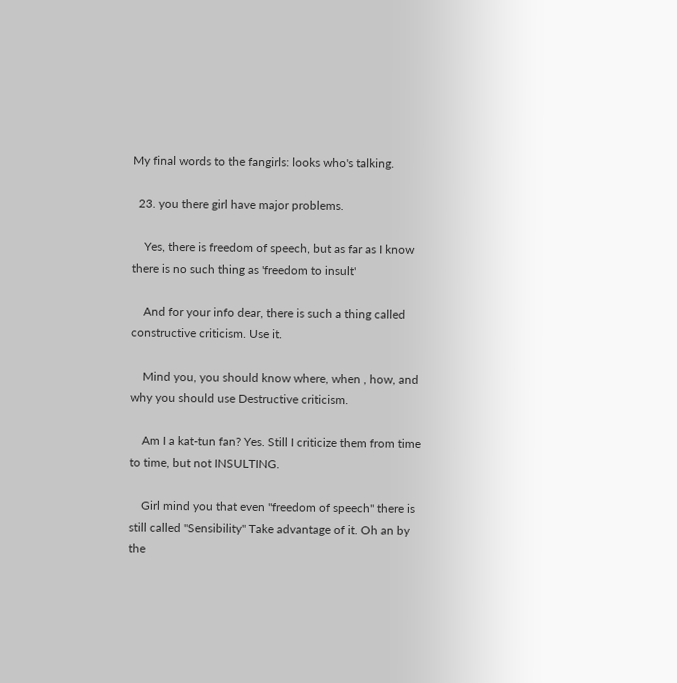My final words to the fangirls: looks who's talking.

  23. you there girl have major problems.

    Yes, there is freedom of speech, but as far as I know there is no such thing as 'freedom to insult'

    And for your info dear, there is such a thing called constructive criticism. Use it.

    Mind you, you should know where, when , how, and why you should use Destructive criticism.

    Am I a kat-tun fan? Yes. Still I criticize them from time to time, but not INSULTING.

    Girl mind you that even "freedom of speech" there is still called "Sensibility" Take advantage of it. Oh an by the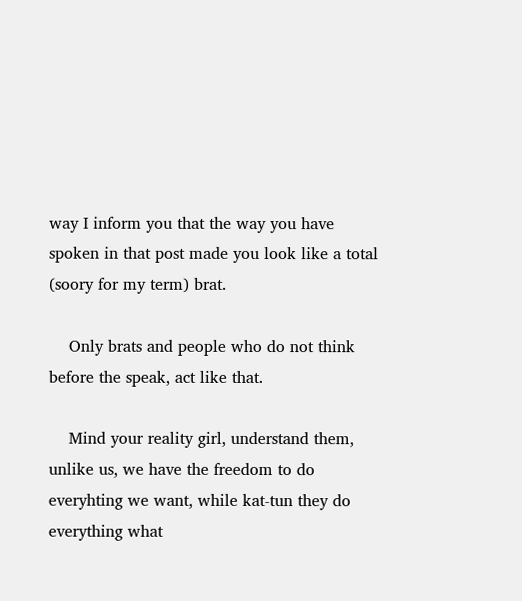way I inform you that the way you have spoken in that post made you look like a total (soory for my term) brat.

    Only brats and people who do not think before the speak, act like that.

    Mind your reality girl, understand them, unlike us, we have the freedom to do everyhting we want, while kat-tun they do everything what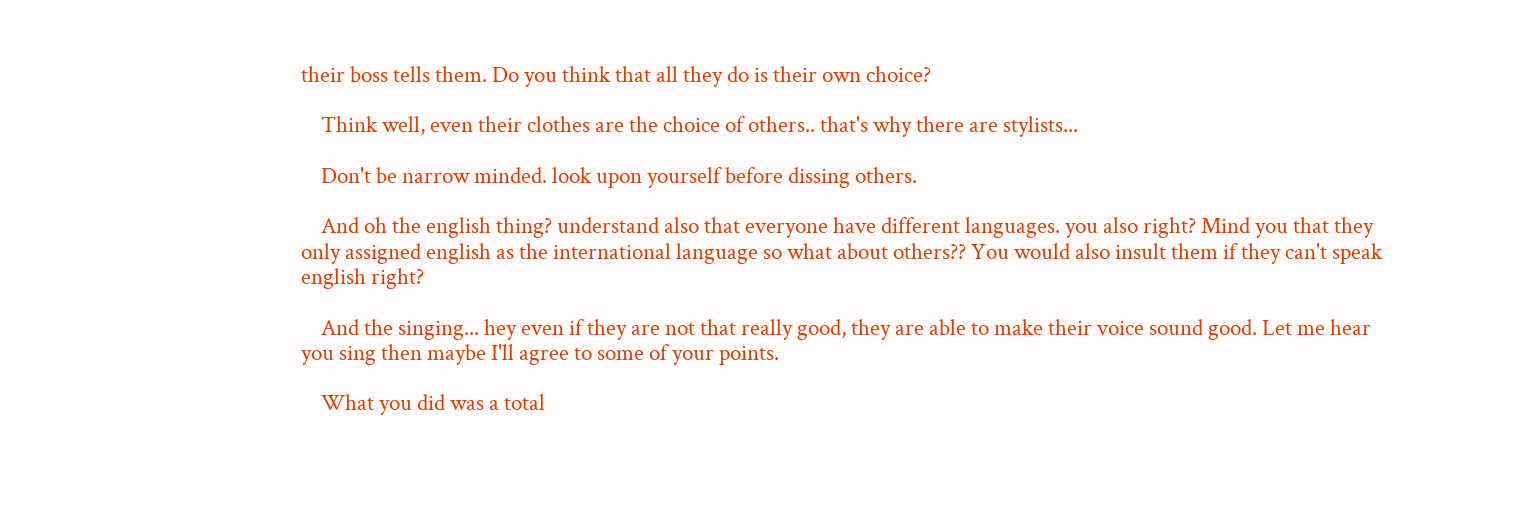their boss tells them. Do you think that all they do is their own choice?

    Think well, even their clothes are the choice of others.. that's why there are stylists...

    Don't be narrow minded. look upon yourself before dissing others.

    And oh the english thing? understand also that everyone have different languages. you also right? Mind you that they only assigned english as the international language so what about others?? You would also insult them if they can't speak english right?

    And the singing... hey even if they are not that really good, they are able to make their voice sound good. Let me hear you sing then maybe I'll agree to some of your points.

    What you did was a total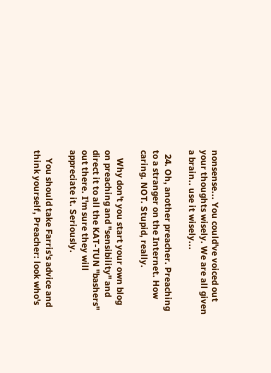nonsense... You could've voiced out your thoughts wisely. We are all given a brain.. use it wisely...

  24. Oh, another preacher. Preaching to a stranger on the Internet. How caring. NOT. Stupid, really.

    Why don't you start your own blog on preaching and "sensibility" and direct it to all the KAT-TUN "bashers" out there. I'm sure they will appreciate it. Seriously.

    You should take Farris's advice and think yourself, Preacher: look who's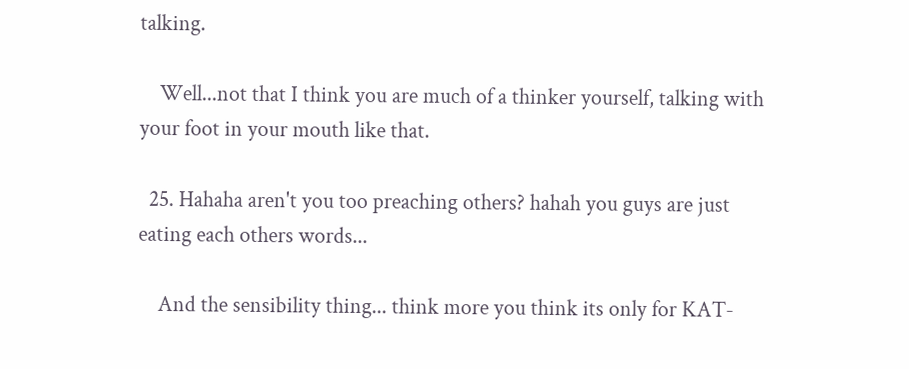talking.

    Well...not that I think you are much of a thinker yourself, talking with your foot in your mouth like that.

  25. Hahaha aren't you too preaching others? hahah you guys are just eating each others words...

    And the sensibility thing... think more you think its only for KAT-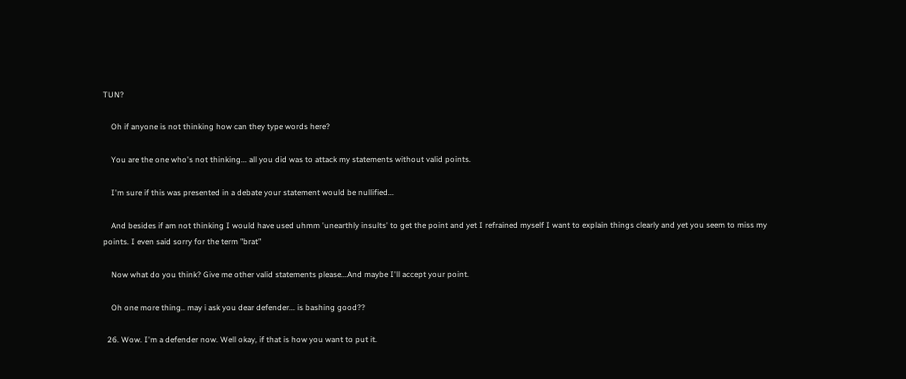TUN?

    Oh if anyone is not thinking how can they type words here?

    You are the one who's not thinking... all you did was to attack my statements without valid points.

    I'm sure if this was presented in a debate your statement would be nullified...

    And besides if am not thinking I would have used uhmm 'unearthly insults' to get the point and yet I refrained myself I want to explain things clearly and yet you seem to miss my points. I even said sorry for the term "brat"

    Now what do you think? Give me other valid statements please...And maybe I'll accept your point.

    Oh one more thing.. may i ask you dear defender... is bashing good??

  26. Wow. I'm a defender now. Well okay, if that is how you want to put it.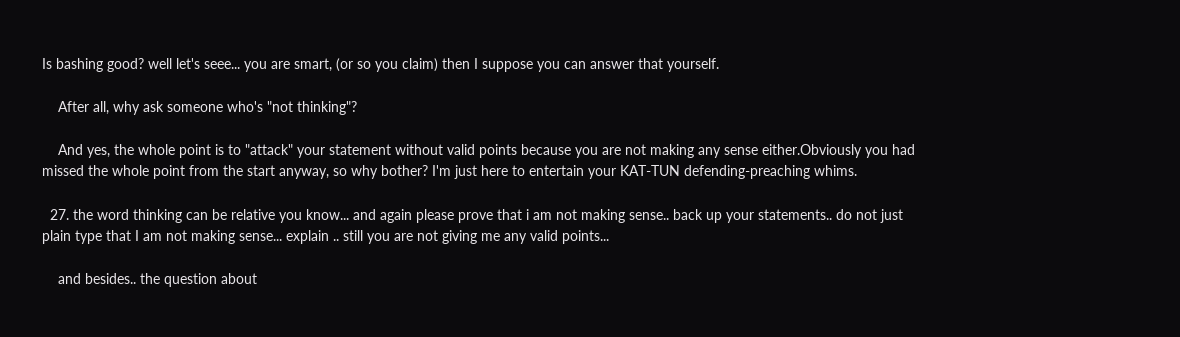Is bashing good? well let's seee... you are smart, (or so you claim) then I suppose you can answer that yourself.

    After all, why ask someone who's "not thinking"?

    And yes, the whole point is to "attack" your statement without valid points because you are not making any sense either.Obviously you had missed the whole point from the start anyway, so why bother? I'm just here to entertain your KAT-TUN defending-preaching whims.

  27. the word thinking can be relative you know... and again please prove that i am not making sense.. back up your statements.. do not just plain type that I am not making sense... explain .. still you are not giving me any valid points...

    and besides.. the question about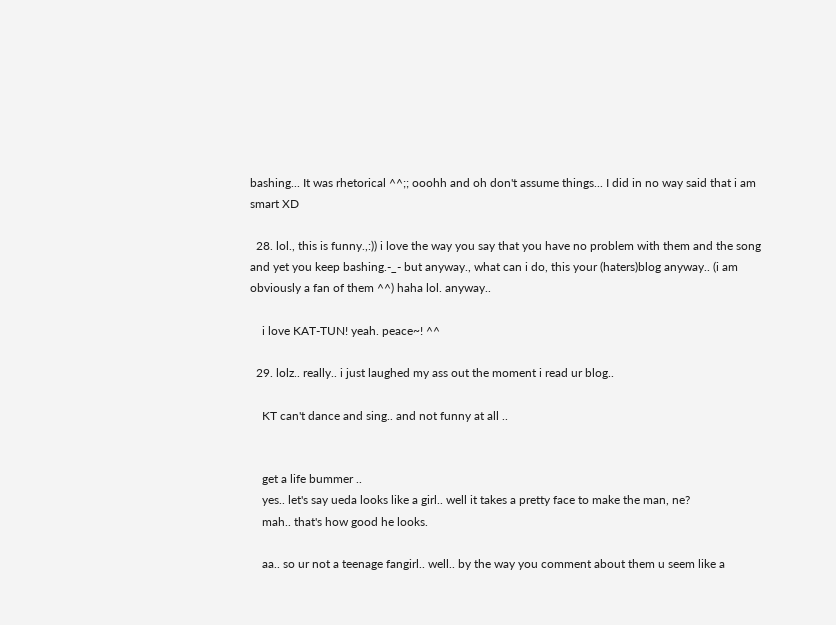bashing... It was rhetorical ^^;; ooohh and oh don't assume things... I did in no way said that i am smart XD

  28. lol., this is funny.,:)) i love the way you say that you have no problem with them and the song and yet you keep bashing.-_- but anyway., what can i do, this your (haters)blog anyway.. (i am obviously a fan of them ^^) haha lol. anyway..

    i love KAT-TUN! yeah. peace~! ^^

  29. lolz.. really.. i just laughed my ass out the moment i read ur blog..

    KT can't dance and sing.. and not funny at all ..


    get a life bummer ..
    yes.. let's say ueda looks like a girl.. well it takes a pretty face to make the man, ne?
    mah.. that's how good he looks.

    aa.. so ur not a teenage fangirl.. well.. by the way you comment about them u seem like a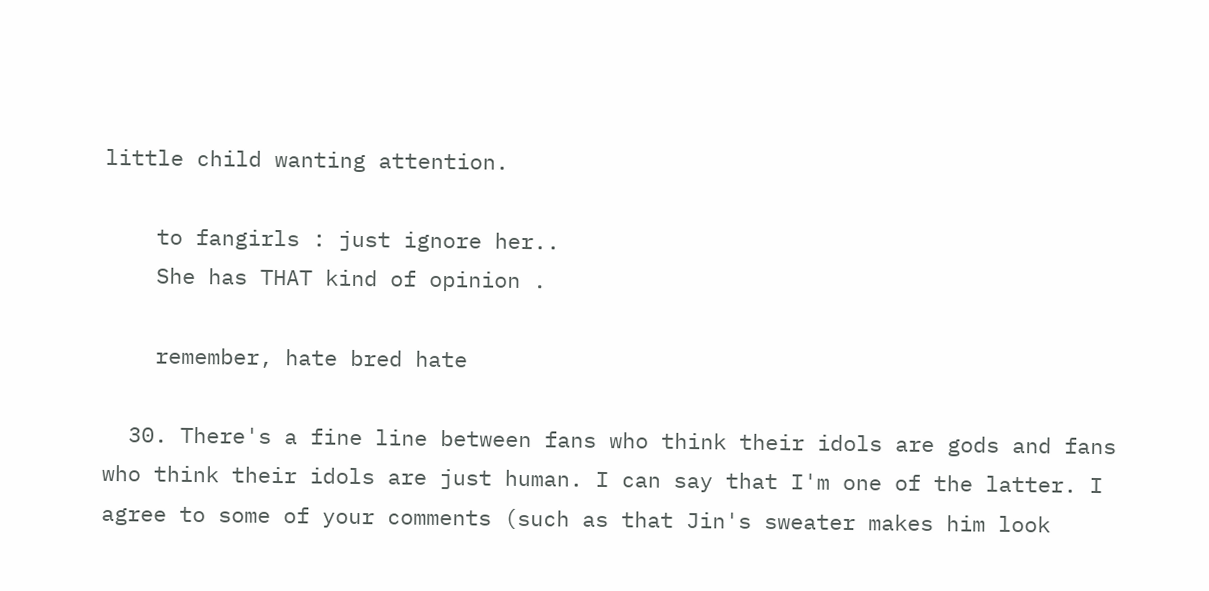little child wanting attention.

    to fangirls : just ignore her..
    She has THAT kind of opinion .

    remember, hate bred hate

  30. There's a fine line between fans who think their idols are gods and fans who think their idols are just human. I can say that I'm one of the latter. I agree to some of your comments (such as that Jin's sweater makes him look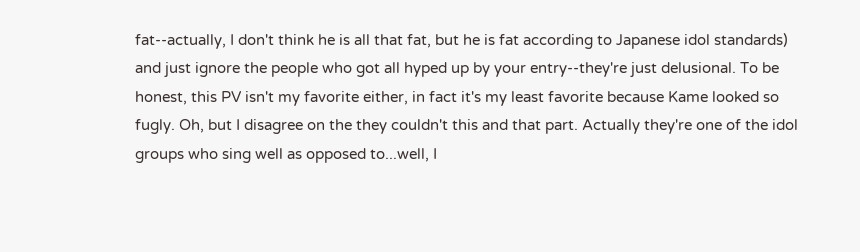fat--actually, I don't think he is all that fat, but he is fat according to Japanese idol standards) and just ignore the people who got all hyped up by your entry--they're just delusional. To be honest, this PV isn't my favorite either, in fact it's my least favorite because Kame looked so fugly. Oh, but I disagree on the they couldn't this and that part. Actually they're one of the idol groups who sing well as opposed to...well, I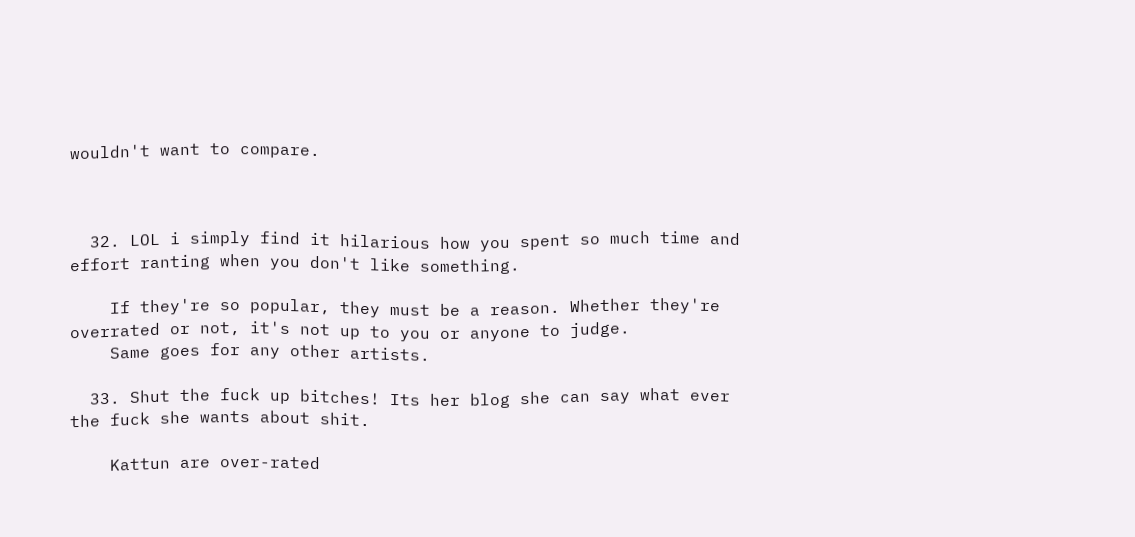wouldn't want to compare.



  32. LOL i simply find it hilarious how you spent so much time and effort ranting when you don't like something.

    If they're so popular, they must be a reason. Whether they're overrated or not, it's not up to you or anyone to judge.
    Same goes for any other artists.

  33. Shut the fuck up bitches! Its her blog she can say what ever the fuck she wants about shit.

    Kattun are over-rated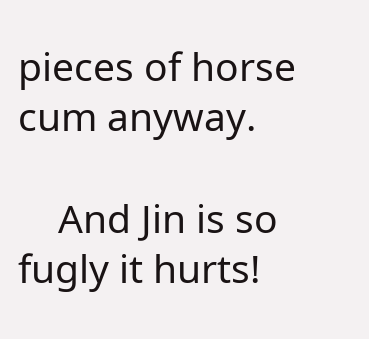pieces of horse cum anyway.

    And Jin is so fugly it hurts!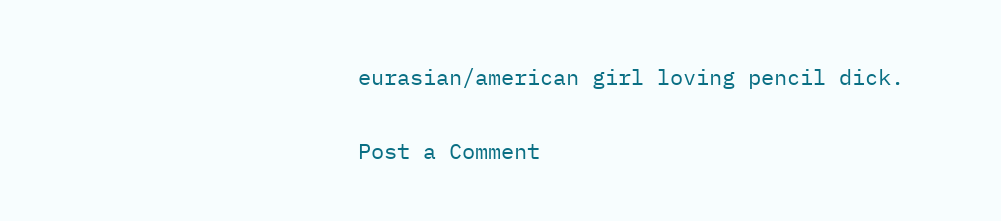eurasian/american girl loving pencil dick.

Post a Comment